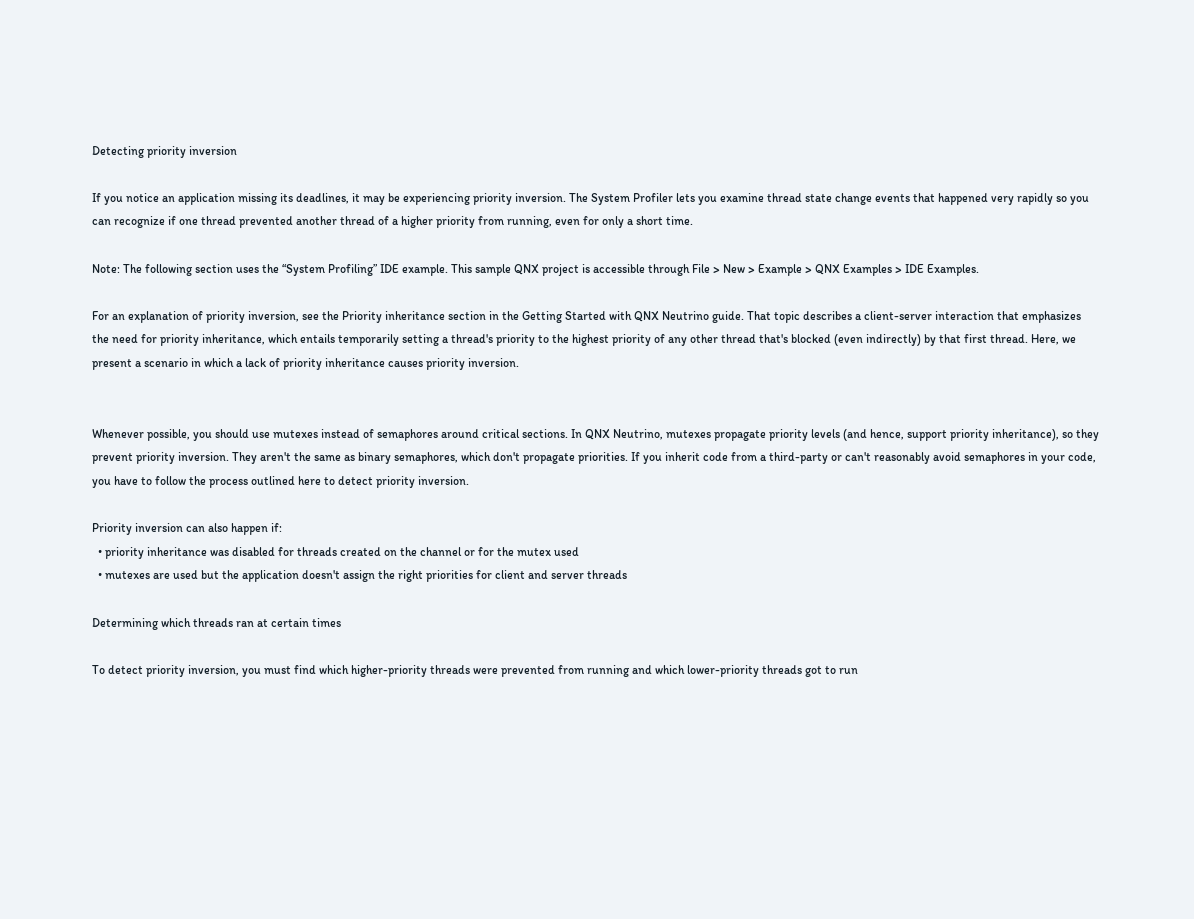Detecting priority inversion

If you notice an application missing its deadlines, it may be experiencing priority inversion. The System Profiler lets you examine thread state change events that happened very rapidly so you can recognize if one thread prevented another thread of a higher priority from running, even for only a short time.

Note: The following section uses the “System Profiling” IDE example. This sample QNX project is accessible through File > New > Example > QNX Examples > IDE Examples.

For an explanation of priority inversion, see the Priority inheritance section in the Getting Started with QNX Neutrino guide. That topic describes a client-server interaction that emphasizes the need for priority inheritance, which entails temporarily setting a thread's priority to the highest priority of any other thread that's blocked (even indirectly) by that first thread. Here, we present a scenario in which a lack of priority inheritance causes priority inversion.


Whenever possible, you should use mutexes instead of semaphores around critical sections. In QNX Neutrino, mutexes propagate priority levels (and hence, support priority inheritance), so they prevent priority inversion. They aren't the same as binary semaphores, which don't propagate priorities. If you inherit code from a third-party or can't reasonably avoid semaphores in your code, you have to follow the process outlined here to detect priority inversion.

Priority inversion can also happen if:
  • priority inheritance was disabled for threads created on the channel or for the mutex used
  • mutexes are used but the application doesn't assign the right priorities for client and server threads

Determining which threads ran at certain times

To detect priority inversion, you must find which higher-priority threads were prevented from running and which lower-priority threads got to run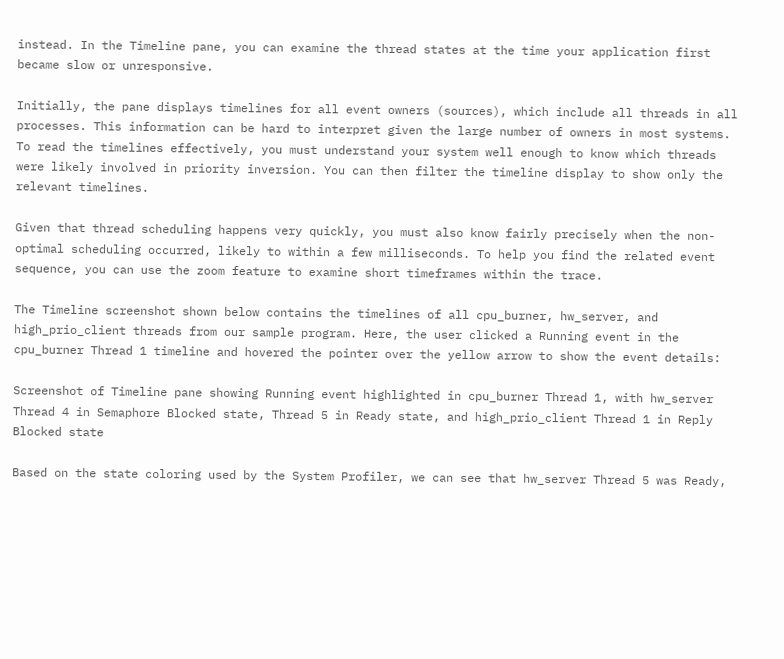instead. In the Timeline pane, you can examine the thread states at the time your application first became slow or unresponsive.

Initially, the pane displays timelines for all event owners (sources), which include all threads in all processes. This information can be hard to interpret given the large number of owners in most systems. To read the timelines effectively, you must understand your system well enough to know which threads were likely involved in priority inversion. You can then filter the timeline display to show only the relevant timelines.

Given that thread scheduling happens very quickly, you must also know fairly precisely when the non-optimal scheduling occurred, likely to within a few milliseconds. To help you find the related event sequence, you can use the zoom feature to examine short timeframes within the trace.

The Timeline screenshot shown below contains the timelines of all cpu_burner, hw_server, and high_prio_client threads from our sample program. Here, the user clicked a Running event in the cpu_burner Thread 1 timeline and hovered the pointer over the yellow arrow to show the event details:

Screenshot of Timeline pane showing Running event highlighted in cpu_burner Thread 1, with hw_server Thread 4 in Semaphore Blocked state, Thread 5 in Ready state, and high_prio_client Thread 1 in Reply Blocked state

Based on the state coloring used by the System Profiler, we can see that hw_server Thread 5 was Ready,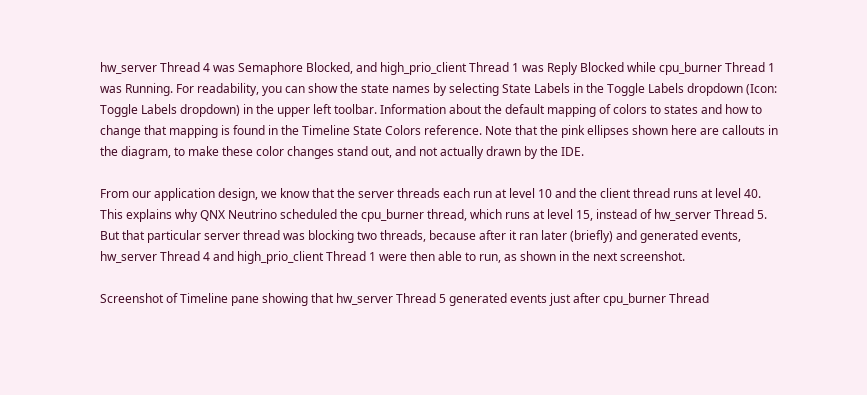hw_server Thread 4 was Semaphore Blocked, and high_prio_client Thread 1 was Reply Blocked while cpu_burner Thread 1 was Running. For readability, you can show the state names by selecting State Labels in the Toggle Labels dropdown (Icon: Toggle Labels dropdown) in the upper left toolbar. Information about the default mapping of colors to states and how to change that mapping is found in the Timeline State Colors reference. Note that the pink ellipses shown here are callouts in the diagram, to make these color changes stand out, and not actually drawn by the IDE.

From our application design, we know that the server threads each run at level 10 and the client thread runs at level 40. This explains why QNX Neutrino scheduled the cpu_burner thread, which runs at level 15, instead of hw_server Thread 5. But that particular server thread was blocking two threads, because after it ran later (briefly) and generated events, hw_server Thread 4 and high_prio_client Thread 1 were then able to run, as shown in the next screenshot.

Screenshot of Timeline pane showing that hw_server Thread 5 generated events just after cpu_burner Thread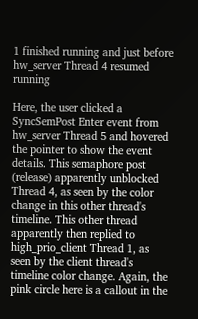1 finished running and just before hw_server Thread 4 resumed running

Here, the user clicked a SyncSemPost Enter event from hw_server Thread 5 and hovered the pointer to show the event details. This semaphore post (release) apparently unblocked Thread 4, as seen by the color change in this other thread's timeline. This other thread apparently then replied to high_prio_client Thread 1, as seen by the client thread's timeline color change. Again, the pink circle here is a callout in the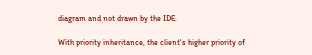diagram and not drawn by the IDE.

With priority inheritance, the client's higher priority of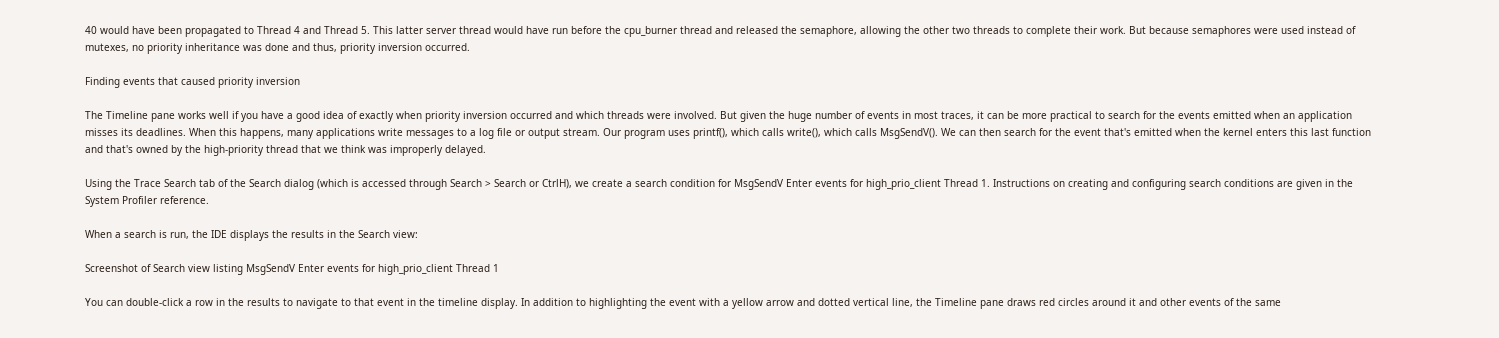40 would have been propagated to Thread 4 and Thread 5. This latter server thread would have run before the cpu_burner thread and released the semaphore, allowing the other two threads to complete their work. But because semaphores were used instead of mutexes, no priority inheritance was done and thus, priority inversion occurred.

Finding events that caused priority inversion

The Timeline pane works well if you have a good idea of exactly when priority inversion occurred and which threads were involved. But given the huge number of events in most traces, it can be more practical to search for the events emitted when an application misses its deadlines. When this happens, many applications write messages to a log file or output stream. Our program uses printf(), which calls write(), which calls MsgSendV(). We can then search for the event that's emitted when the kernel enters this last function and that's owned by the high-priority thread that we think was improperly delayed.

Using the Trace Search tab of the Search dialog (which is accessed through Search > Search or CtrlH), we create a search condition for MsgSendV Enter events for high_prio_client Thread 1. Instructions on creating and configuring search conditions are given in the System Profiler reference.

When a search is run, the IDE displays the results in the Search view:

Screenshot of Search view listing MsgSendV Enter events for high_prio_client Thread 1

You can double-click a row in the results to navigate to that event in the timeline display. In addition to highlighting the event with a yellow arrow and dotted vertical line, the Timeline pane draws red circles around it and other events of the same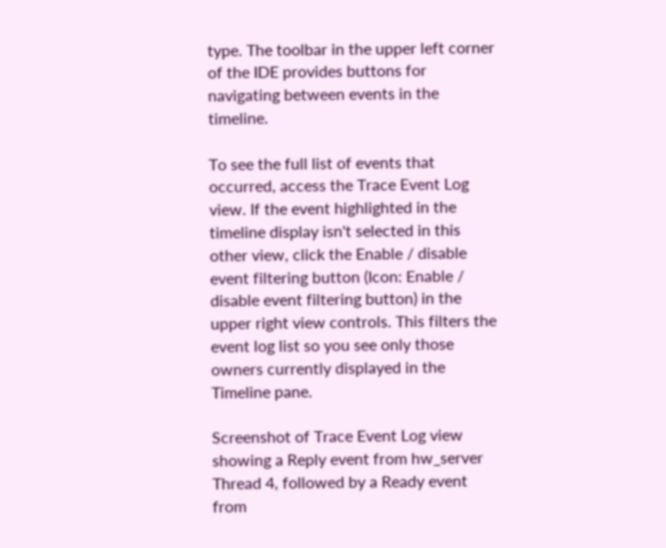type. The toolbar in the upper left corner of the IDE provides buttons for navigating between events in the timeline.

To see the full list of events that occurred, access the Trace Event Log view. If the event highlighted in the timeline display isn't selected in this other view, click the Enable / disable event filtering button (Icon: Enable / disable event filtering button) in the upper right view controls. This filters the event log list so you see only those owners currently displayed in the Timeline pane.

Screenshot of Trace Event Log view showing a Reply event from hw_server Thread 4, followed by a Ready event from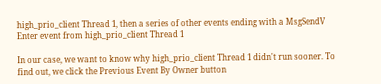high_prio_client Thread 1, then a series of other events ending with a MsgSendV Enter event from high_prio_client Thread 1

In our case, we want to know why high_prio_client Thread 1 didn't run sooner. To find out, we click the Previous Event By Owner button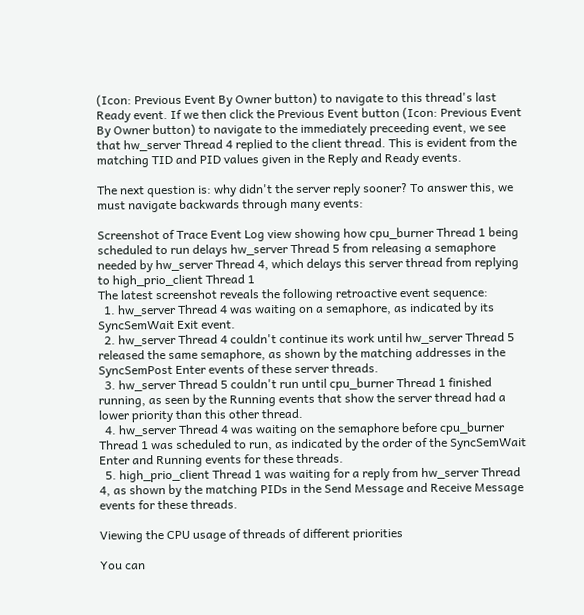(Icon: Previous Event By Owner button) to navigate to this thread's last Ready event. If we then click the Previous Event button (Icon: Previous Event By Owner button) to navigate to the immediately preceeding event, we see that hw_server Thread 4 replied to the client thread. This is evident from the matching TID and PID values given in the Reply and Ready events.

The next question is: why didn't the server reply sooner? To answer this, we must navigate backwards through many events:

Screenshot of Trace Event Log view showing how cpu_burner Thread 1 being scheduled to run delays hw_server Thread 5 from releasing a semaphore needed by hw_server Thread 4, which delays this server thread from replying to high_prio_client Thread 1
The latest screenshot reveals the following retroactive event sequence:
  1. hw_server Thread 4 was waiting on a semaphore, as indicated by its SyncSemWait Exit event.
  2. hw_server Thread 4 couldn't continue its work until hw_server Thread 5 released the same semaphore, as shown by the matching addresses in the SyncSemPost Enter events of these server threads.
  3. hw_server Thread 5 couldn't run until cpu_burner Thread 1 finished running, as seen by the Running events that show the server thread had a lower priority than this other thread.
  4. hw_server Thread 4 was waiting on the semaphore before cpu_burner Thread 1 was scheduled to run, as indicated by the order of the SyncSemWait Enter and Running events for these threads.
  5. high_prio_client Thread 1 was waiting for a reply from hw_server Thread 4, as shown by the matching PIDs in the Send Message and Receive Message events for these threads.

Viewing the CPU usage of threads of different priorities

You can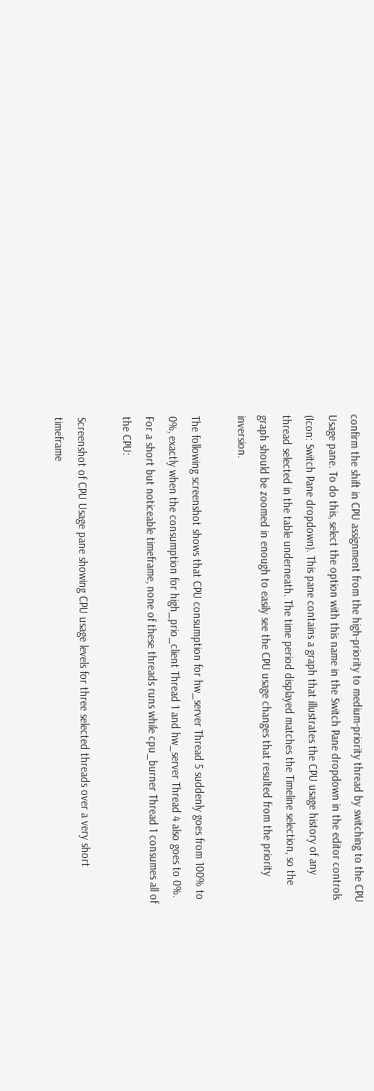confirm the shift in CPU assignment from the high-priority to medium-priority thread by switching to the CPU Usage pane. To do this, select the option with this name in the Switch Pane dropdown in the editor controls (Icon: Switch Pane dropdown). This pane contains a graph that illustrates the CPU usage history of any thread selected in the table underneath. The time period displayed matches the Timeline selection, so the graph should be zoomed in enough to easily see the CPU usage changes that resulted from the priority inversion.

The following screenshot shows that CPU consumption for hw_server Thread 5 suddenly goes from 100% to 0%, exactly when the consumption for high_prio_client Thread 1 and hw_server Thread 4 also goes to 0%. For a short but noticeable timeframe, none of these threads runs while cpu_burner Thread 1 consumes all of the CPU:

Screenshot of CPU Usage pane showing CPU usage levels for three selected threads over a very short timeframe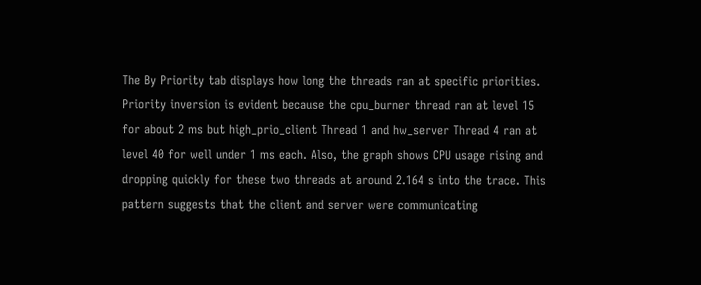The By Priority tab displays how long the threads ran at specific priorities. Priority inversion is evident because the cpu_burner thread ran at level 15 for about 2 ms but high_prio_client Thread 1 and hw_server Thread 4 ran at level 40 for well under 1 ms each. Also, the graph shows CPU usage rising and dropping quickly for these two threads at around 2.164 s into the trace. This pattern suggests that the client and server were communicating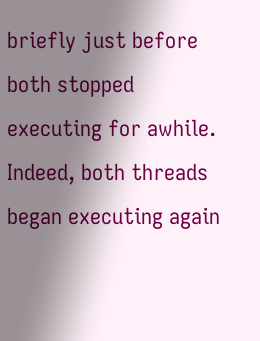briefly just before both stopped executing for awhile. Indeed, both threads began executing again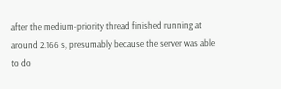after the medium-priority thread finished running at around 2.166 s, presumably because the server was able to do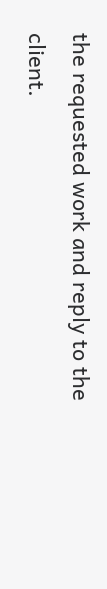the requested work and reply to the client.